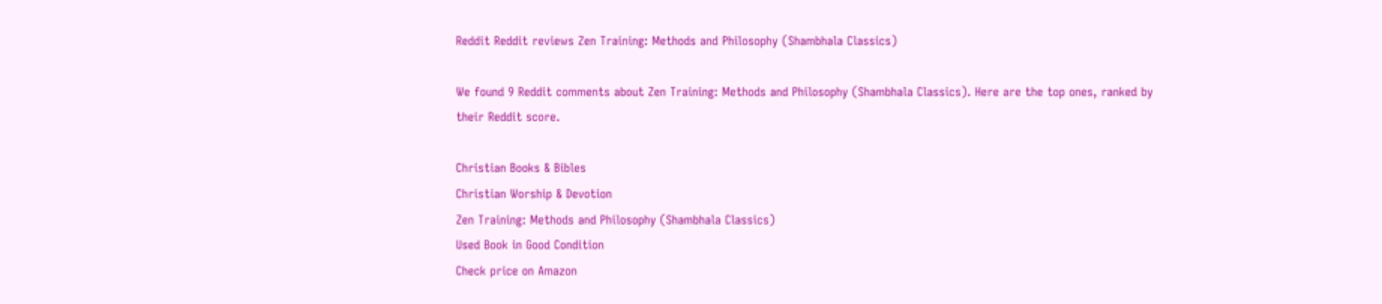Reddit Reddit reviews Zen Training: Methods and Philosophy (Shambhala Classics)

We found 9 Reddit comments about Zen Training: Methods and Philosophy (Shambhala Classics). Here are the top ones, ranked by their Reddit score.

Christian Books & Bibles
Christian Worship & Devotion
Zen Training: Methods and Philosophy (Shambhala Classics)
Used Book in Good Condition
Check price on Amazon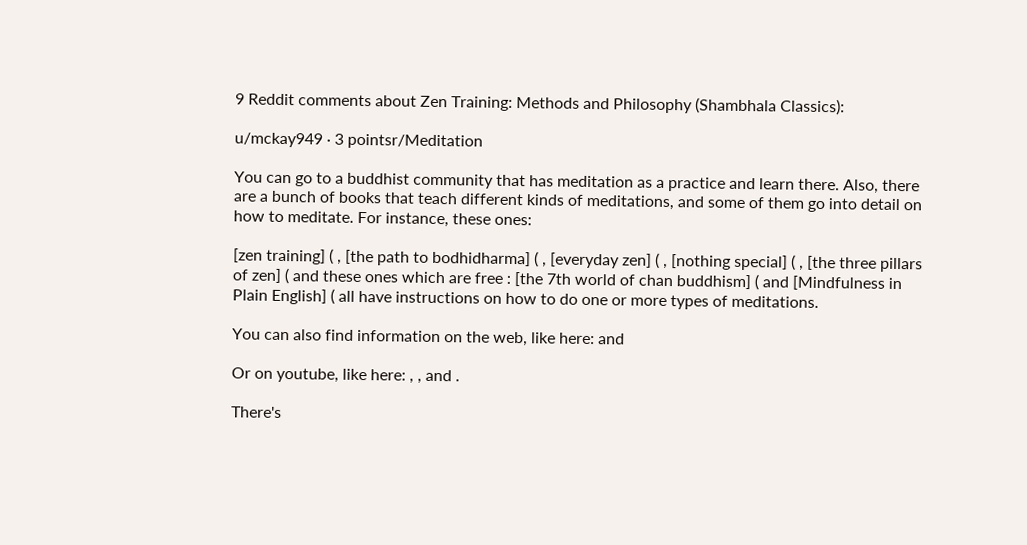9 Reddit comments about Zen Training: Methods and Philosophy (Shambhala Classics):

u/mckay949 · 3 pointsr/Meditation

You can go to a buddhist community that has meditation as a practice and learn there. Also, there are a bunch of books that teach different kinds of meditations, and some of them go into detail on how to meditate. For instance, these ones:

[zen training] ( , [the path to bodhidharma] ( , [everyday zen] ( , [nothing special] ( , [the three pillars of zen] ( and these ones which are free : [the 7th world of chan buddhism] ( and [Mindfulness in Plain English] ( all have instructions on how to do one or more types of meditations.

You can also find information on the web, like here: and

Or on youtube, like here: , , and .

There's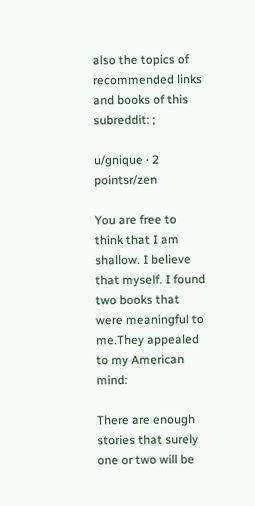also the topics of recommended links and books of this subreddit: ;

u/gnique · 2 pointsr/zen

You are free to think that I am shallow. I believe that myself. I found two books that were meaningful to me.They appealed to my American mind:

There are enough stories that surely one or two will be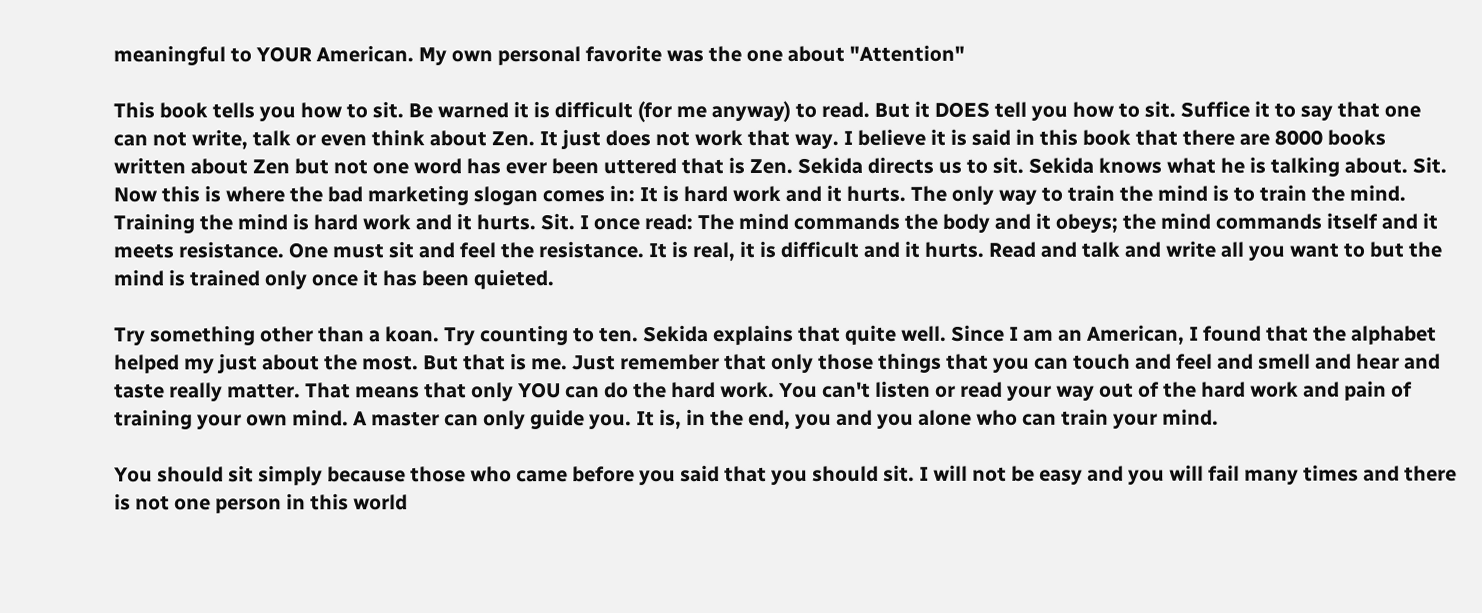meaningful to YOUR American. My own personal favorite was the one about "Attention"

This book tells you how to sit. Be warned it is difficult (for me anyway) to read. But it DOES tell you how to sit. Suffice it to say that one can not write, talk or even think about Zen. It just does not work that way. I believe it is said in this book that there are 8000 books written about Zen but not one word has ever been uttered that is Zen. Sekida directs us to sit. Sekida knows what he is talking about. Sit. Now this is where the bad marketing slogan comes in: It is hard work and it hurts. The only way to train the mind is to train the mind. Training the mind is hard work and it hurts. Sit. I once read: The mind commands the body and it obeys; the mind commands itself and it meets resistance. One must sit and feel the resistance. It is real, it is difficult and it hurts. Read and talk and write all you want to but the mind is trained only once it has been quieted.

Try something other than a koan. Try counting to ten. Sekida explains that quite well. Since I am an American, I found that the alphabet helped my just about the most. But that is me. Just remember that only those things that you can touch and feel and smell and hear and taste really matter. That means that only YOU can do the hard work. You can't listen or read your way out of the hard work and pain of training your own mind. A master can only guide you. It is, in the end, you and you alone who can train your mind.

You should sit simply because those who came before you said that you should sit. I will not be easy and you will fail many times and there is not one person in this world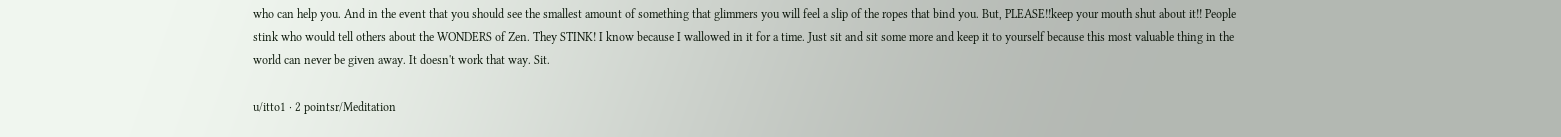who can help you. And in the event that you should see the smallest amount of something that glimmers you will feel a slip of the ropes that bind you. But, PLEASE!!keep your mouth shut about it!! People stink who would tell others about the WONDERS of Zen. They STINK! I know because I wallowed in it for a time. Just sit and sit some more and keep it to yourself because this most valuable thing in the world can never be given away. It doesn't work that way. Sit.

u/itto1 · 2 pointsr/Meditation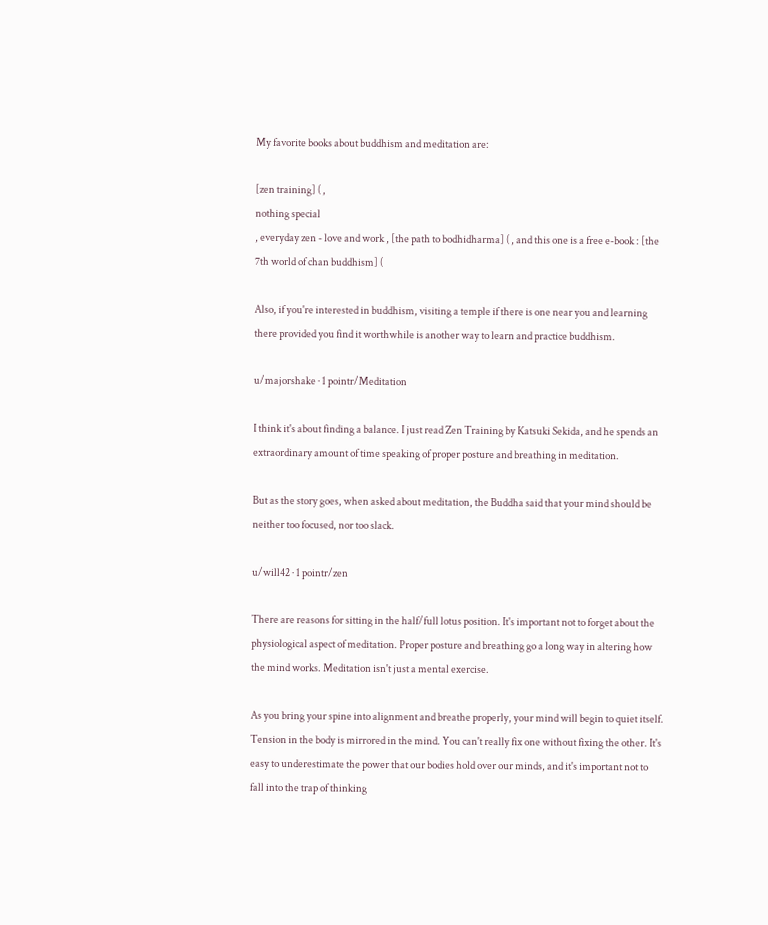My favorite books about buddhism and meditation are:

[zen training] ( ,
nothing special
, everyday zen - love and work , [the path to bodhidharma] ( , and this one is a free e-book : [the 7th world of chan buddhism] (

Also, if you're interested in buddhism, visiting a temple if there is one near you and learning there provided you find it worthwhile is another way to learn and practice buddhism.

u/majorshake · 1 pointr/Meditation

I think it's about finding a balance. I just read Zen Training by Katsuki Sekida, and he spends an extraordinary amount of time speaking of proper posture and breathing in meditation.

But as the story goes, when asked about meditation, the Buddha said that your mind should be neither too focused, nor too slack.

u/will42 · 1 pointr/zen

There are reasons for sitting in the half/full lotus position. It's important not to forget about the physiological aspect of meditation. Proper posture and breathing go a long way in altering how the mind works. Meditation isn't just a mental exercise.

As you bring your spine into alignment and breathe properly, your mind will begin to quiet itself. Tension in the body is mirrored in the mind. You can't really fix one without fixing the other. It's easy to underestimate the power that our bodies hold over our minds, and it's important not to fall into the trap of thinking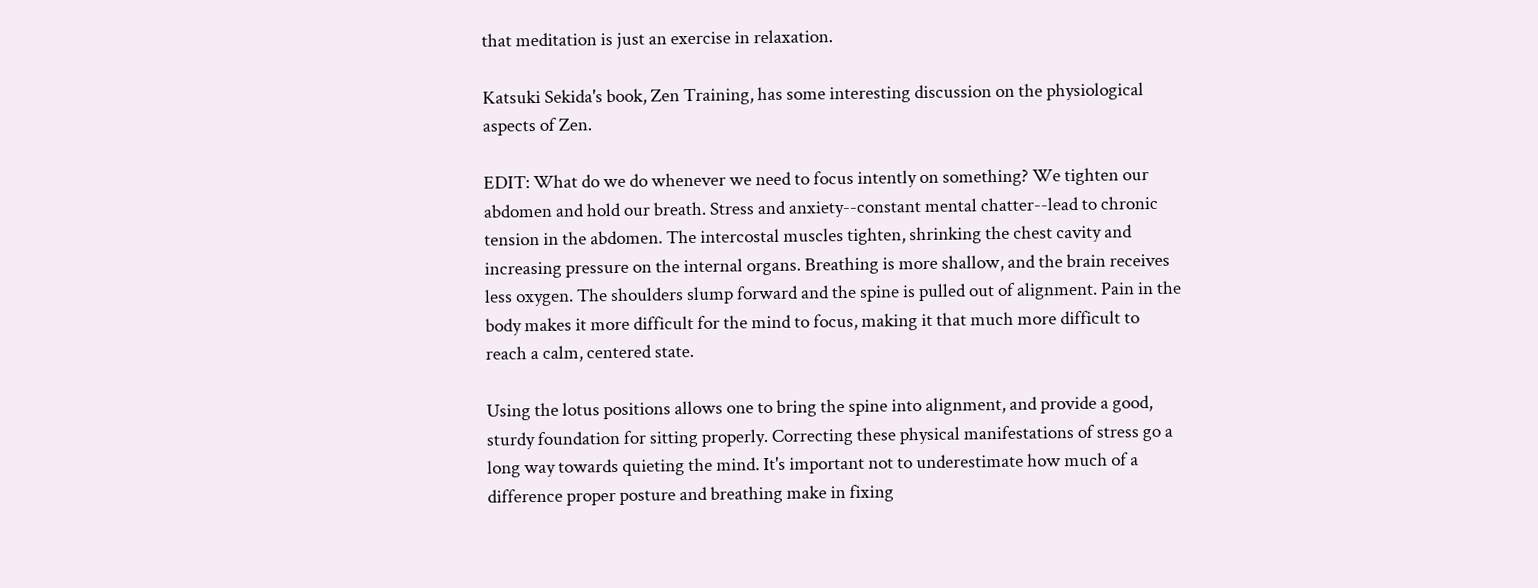that meditation is just an exercise in relaxation.

Katsuki Sekida's book, Zen Training, has some interesting discussion on the physiological aspects of Zen.

EDIT: What do we do whenever we need to focus intently on something? We tighten our abdomen and hold our breath. Stress and anxiety--constant mental chatter--lead to chronic tension in the abdomen. The intercostal muscles tighten, shrinking the chest cavity and increasing pressure on the internal organs. Breathing is more shallow, and the brain receives less oxygen. The shoulders slump forward and the spine is pulled out of alignment. Pain in the body makes it more difficult for the mind to focus, making it that much more difficult to reach a calm, centered state.

Using the lotus positions allows one to bring the spine into alignment, and provide a good, sturdy foundation for sitting properly. Correcting these physical manifestations of stress go a long way towards quieting the mind. It's important not to underestimate how much of a difference proper posture and breathing make in fixing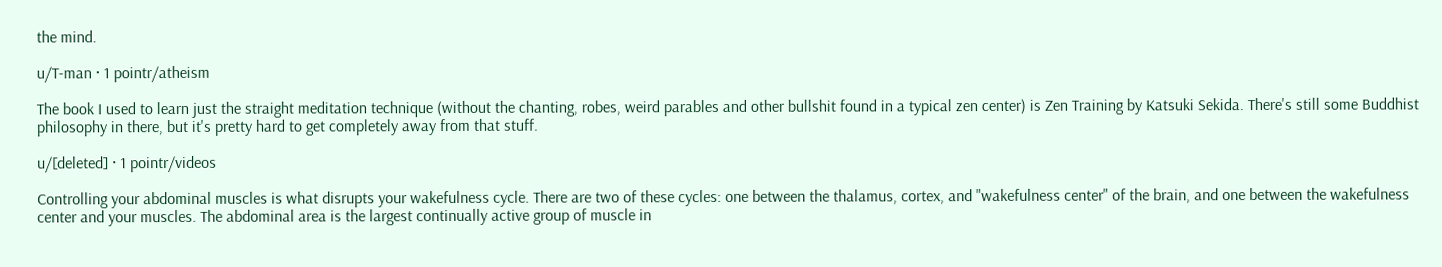the mind.

u/T-man · 1 pointr/atheism

The book I used to learn just the straight meditation technique (without the chanting, robes, weird parables and other bullshit found in a typical zen center) is Zen Training by Katsuki Sekida. There's still some Buddhist philosophy in there, but it's pretty hard to get completely away from that stuff.

u/[deleted] · 1 pointr/videos

Controlling your abdominal muscles is what disrupts your wakefulness cycle. There are two of these cycles: one between the thalamus, cortex, and "wakefulness center" of the brain, and one between the wakefulness center and your muscles. The abdominal area is the largest continually active group of muscle in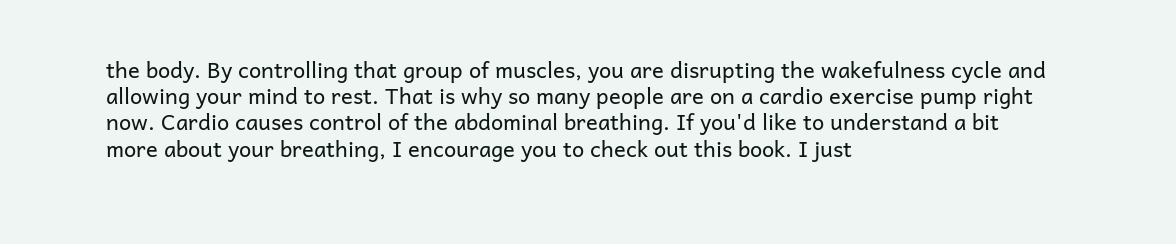the body. By controlling that group of muscles, you are disrupting the wakefulness cycle and allowing your mind to rest. That is why so many people are on a cardio exercise pump right now. Cardio causes control of the abdominal breathing. If you'd like to understand a bit more about your breathing, I encourage you to check out this book. I just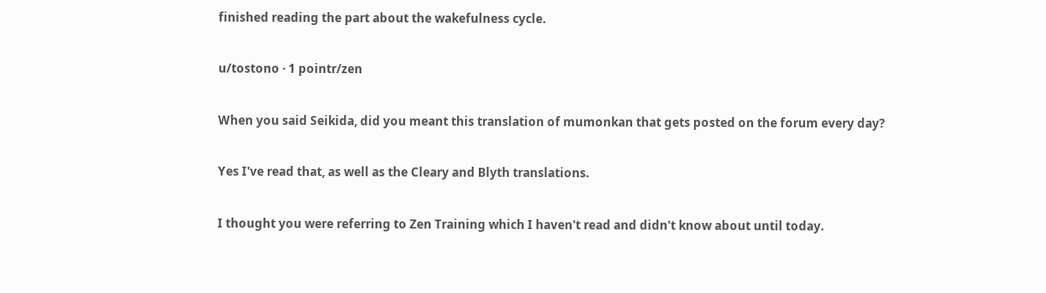finished reading the part about the wakefulness cycle.

u/tostono · 1 pointr/zen

When you said Seikida, did you meant this translation of mumonkan that gets posted on the forum every day?

Yes I've read that, as well as the Cleary and Blyth translations.

I thought you were referring to Zen Training which I haven't read and didn't know about until today.